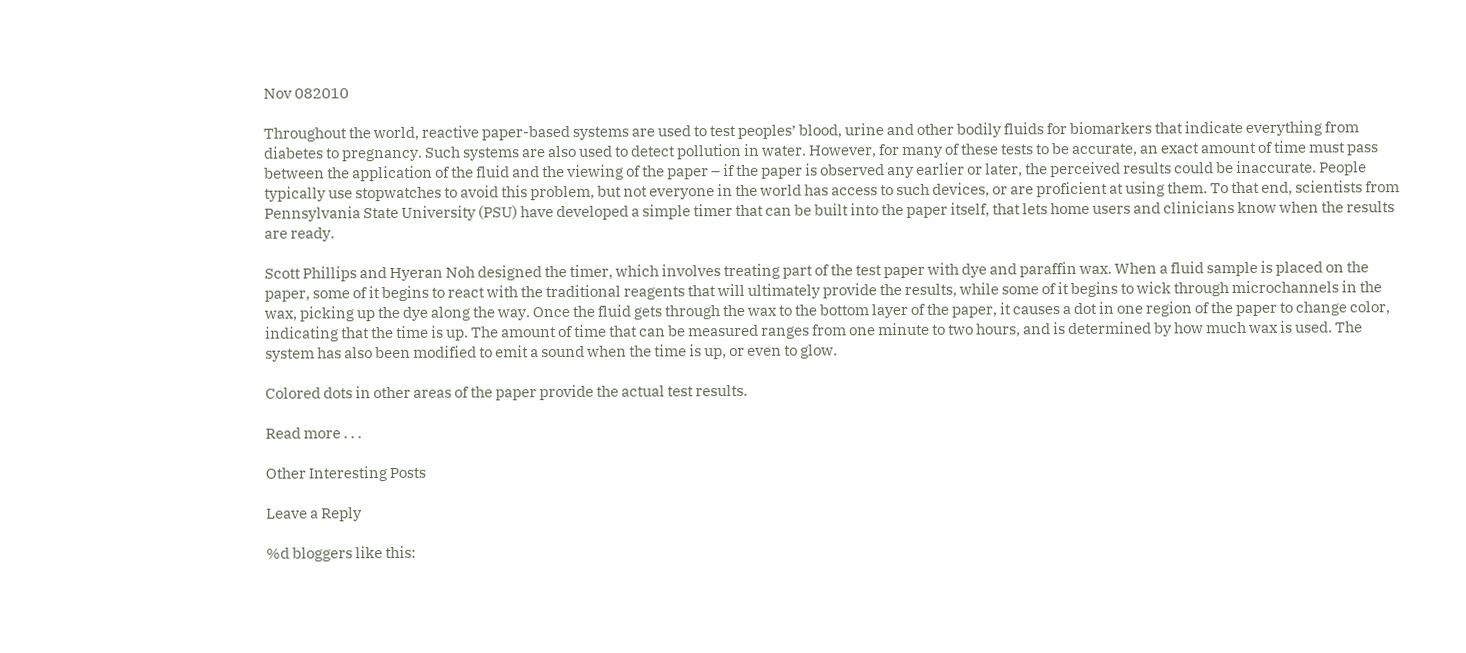Nov 082010

Throughout the world, reactive paper-based systems are used to test peoples’ blood, urine and other bodily fluids for biomarkers that indicate everything from diabetes to pregnancy. Such systems are also used to detect pollution in water. However, for many of these tests to be accurate, an exact amount of time must pass between the application of the fluid and the viewing of the paper – if the paper is observed any earlier or later, the perceived results could be inaccurate. People typically use stopwatches to avoid this problem, but not everyone in the world has access to such devices, or are proficient at using them. To that end, scientists from Pennsylvania State University (PSU) have developed a simple timer that can be built into the paper itself, that lets home users and clinicians know when the results are ready.

Scott Phillips and Hyeran Noh designed the timer, which involves treating part of the test paper with dye and paraffin wax. When a fluid sample is placed on the paper, some of it begins to react with the traditional reagents that will ultimately provide the results, while some of it begins to wick through microchannels in the wax, picking up the dye along the way. Once the fluid gets through the wax to the bottom layer of the paper, it causes a dot in one region of the paper to change color, indicating that the time is up. The amount of time that can be measured ranges from one minute to two hours, and is determined by how much wax is used. The system has also been modified to emit a sound when the time is up, or even to glow.

Colored dots in other areas of the paper provide the actual test results.

Read more . . .

Other Interesting Posts

Leave a Reply

%d bloggers like this: